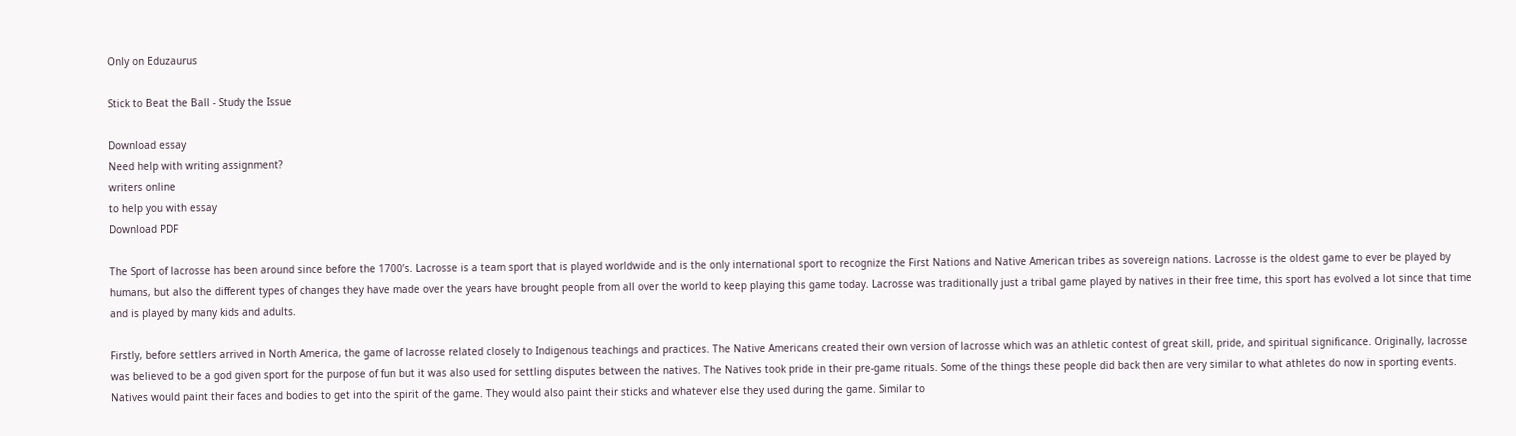Only on Eduzaurus

Stick to Beat the Ball - Study the Issue

Download essay
Need help with writing assignment?
writers online
to help you with essay
Download PDF

The Sport of lacrosse has been around since before the 1700’s. Lacrosse is a team sport that is played worldwide and is the only international sport to recognize the First Nations and Native American tribes as sovereign nations. Lacrosse is the oldest game to ever be played by humans, but also the different types of changes they have made over the years have brought people from all over the world to keep playing this game today. Lacrosse was traditionally just a tribal game played by natives in their free time, this sport has evolved a lot since that time and is played by many kids and adults.

Firstly, before settlers arrived in North America, the game of lacrosse related closely to Indigenous teachings and practices. The Native Americans created their own version of lacrosse which was an athletic contest of great skill, pride, and spiritual significance. Originally, lacrosse was believed to be a god given sport for the purpose of fun but it was also used for settling disputes between the natives. The Natives took pride in their pre-game rituals. Some of the things these people did back then are very similar to what athletes do now in sporting events. Natives would paint their faces and bodies to get into the spirit of the game. They would also paint their sticks and whatever else they used during the game. Similar to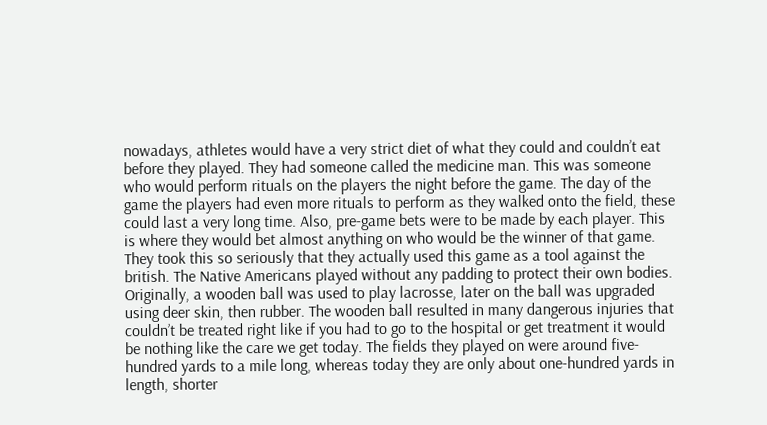nowadays, athletes would have a very strict diet of what they could and couldn’t eat before they played. They had someone called the medicine man. This was someone who would perform rituals on the players the night before the game. The day of the game the players had even more rituals to perform as they walked onto the field, these could last a very long time. Also, pre-game bets were to be made by each player. This is where they would bet almost anything on who would be the winner of that game. They took this so seriously that they actually used this game as a tool against the british. The Native Americans played without any padding to protect their own bodies. Originally, a wooden ball was used to play lacrosse, later on the ball was upgraded using deer skin, then rubber. The wooden ball resulted in many dangerous injuries that couldn’t be treated right like if you had to go to the hospital or get treatment it would be nothing like the care we get today. The fields they played on were around five-hundred yards to a mile long, whereas today they are only about one-hundred yards in length, shorter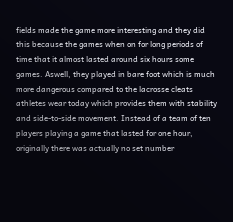fields made the game more interesting and they did this because the games when on for long periods of time that it almost lasted around six hours some games. Aswell, they played in bare foot which is much more dangerous compared to the lacrosse cleats athletes wear today which provides them with stability and side-to-side movement. Instead of a team of ten players playing a game that lasted for one hour, originally there was actually no set number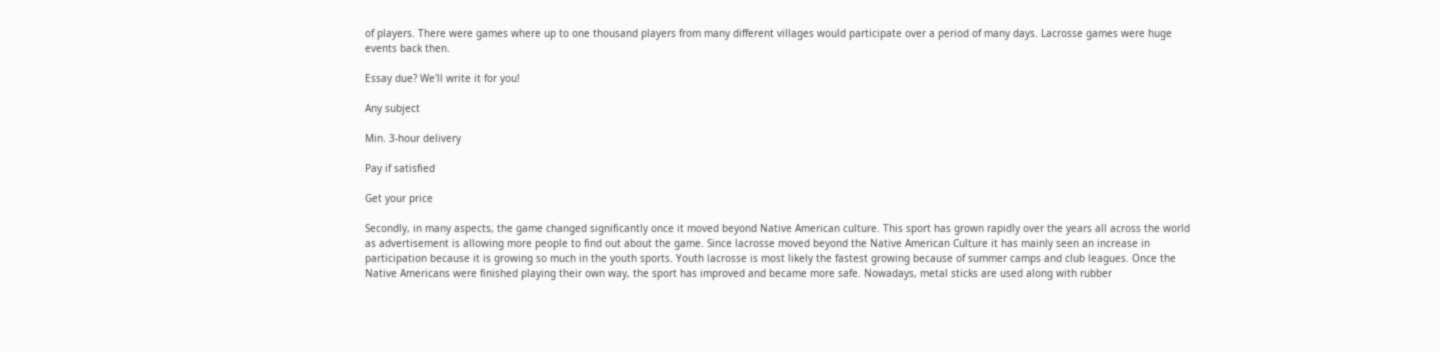of players. There were games where up to one thousand players from many different villages would participate over a period of many days. Lacrosse games were huge events back then.

Essay due? We'll write it for you!

Any subject

Min. 3-hour delivery

Pay if satisfied

Get your price

Secondly, in many aspects, the game changed significantly once it moved beyond Native American culture. This sport has grown rapidly over the years all across the world as advertisement is allowing more people to find out about the game. Since lacrosse moved beyond the Native American Culture it has mainly seen an increase in participation because it is growing so much in the youth sports. Youth lacrosse is most likely the fastest growing because of summer camps and club leagues. Once the Native Americans were finished playing their own way, the sport has improved and became more safe. Nowadays, metal sticks are used along with rubber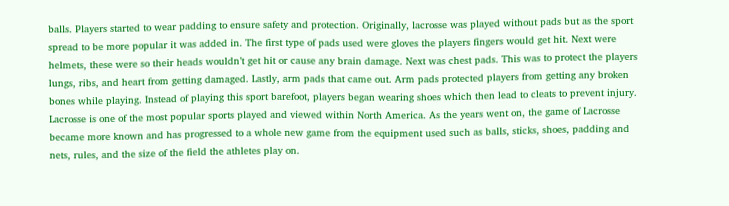balls. Players started to wear padding to ensure safety and protection. Originally, lacrosse was played without pads but as the sport spread to be more popular it was added in. The first type of pads used were gloves the players fingers would get hit. Next were helmets, these were so their heads wouldn’t get hit or cause any brain damage. Next was chest pads. This was to protect the players lungs, ribs, and heart from getting damaged. Lastly, arm pads that came out. Arm pads protected players from getting any broken bones while playing. Instead of playing this sport barefoot, players began wearing shoes which then lead to cleats to prevent injury. Lacrosse is one of the most popular sports played and viewed within North America. As the years went on, the game of Lacrosse became more known and has progressed to a whole new game from the equipment used such as balls, sticks, shoes, padding and nets, rules, and the size of the field the athletes play on.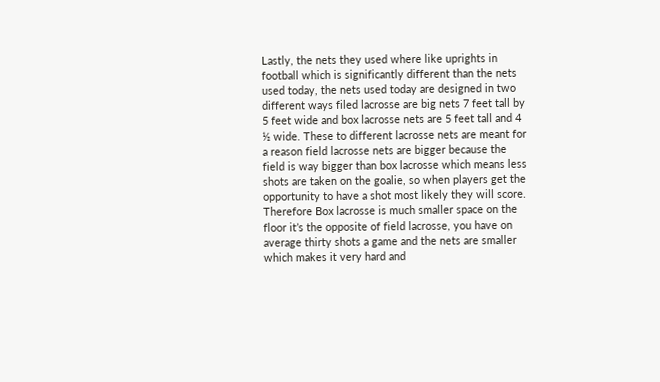Lastly, the nets they used where like uprights in football which is significantly different than the nets used today, the nets used today are designed in two different ways filed lacrosse are big nets 7 feet tall by 5 feet wide and box lacrosse nets are 5 feet tall and 4 ½ wide. These to different lacrosse nets are meant for a reason field lacrosse nets are bigger because the field is way bigger than box lacrosse which means less shots are taken on the goalie, so when players get the opportunity to have a shot most likely they will score. Therefore Box lacrosse is much smaller space on the floor it’s the opposite of field lacrosse, you have on average thirty shots a game and the nets are smaller which makes it very hard and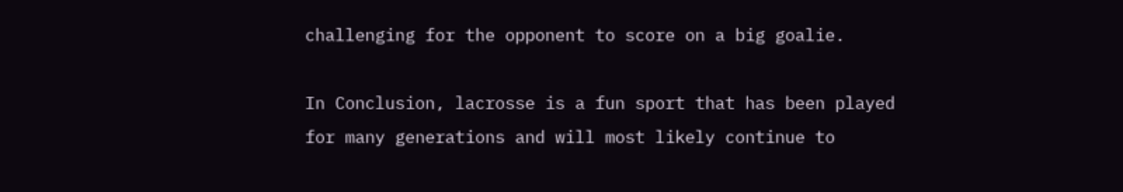challenging for the opponent to score on a big goalie.

In Conclusion, lacrosse is a fun sport that has been played for many generations and will most likely continue to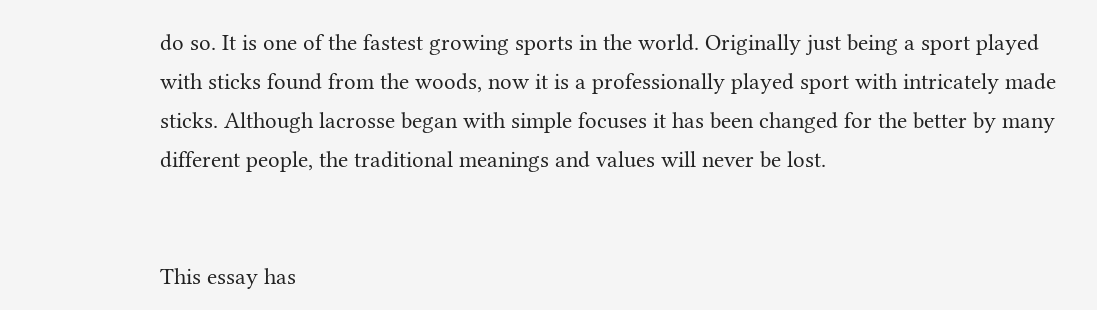do so. It is one of the fastest growing sports in the world. Originally just being a sport played with sticks found from the woods, now it is a professionally played sport with intricately made sticks. Although lacrosse began with simple focuses it has been changed for the better by many different people, the traditional meanings and values will never be lost.


This essay has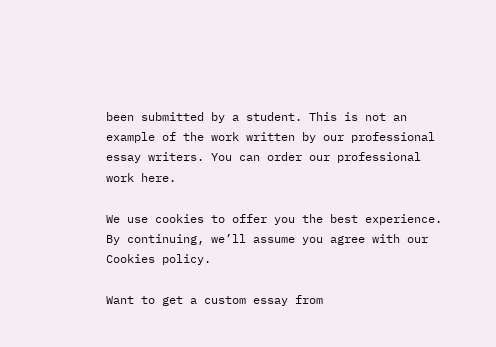been submitted by a student. This is not an example of the work written by our professional essay writers. You can order our professional work here.

We use cookies to offer you the best experience. By continuing, we’ll assume you agree with our Cookies policy.

Want to get a custom essay from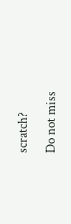scratch?

Do not miss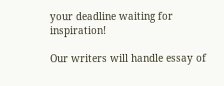your deadline waiting for inspiration!

Our writers will handle essay of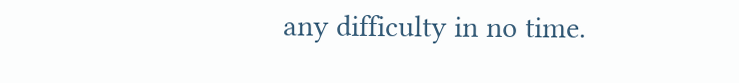any difficulty in no time.